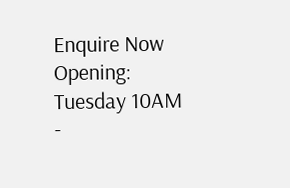Enquire Now
Opening: Tuesday 10AM -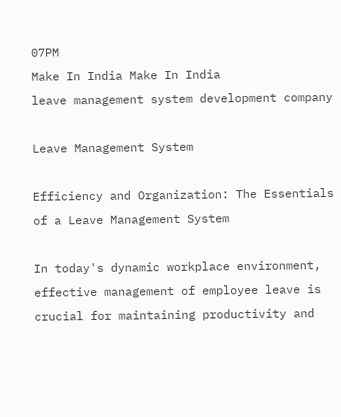07PM
Make In India Make In India
leave management system development company

Leave Management System

Efficiency and Organization: The Essentials of a Leave Management System

In today's dynamic workplace environment, effective management of employee leave is crucial for maintaining productivity and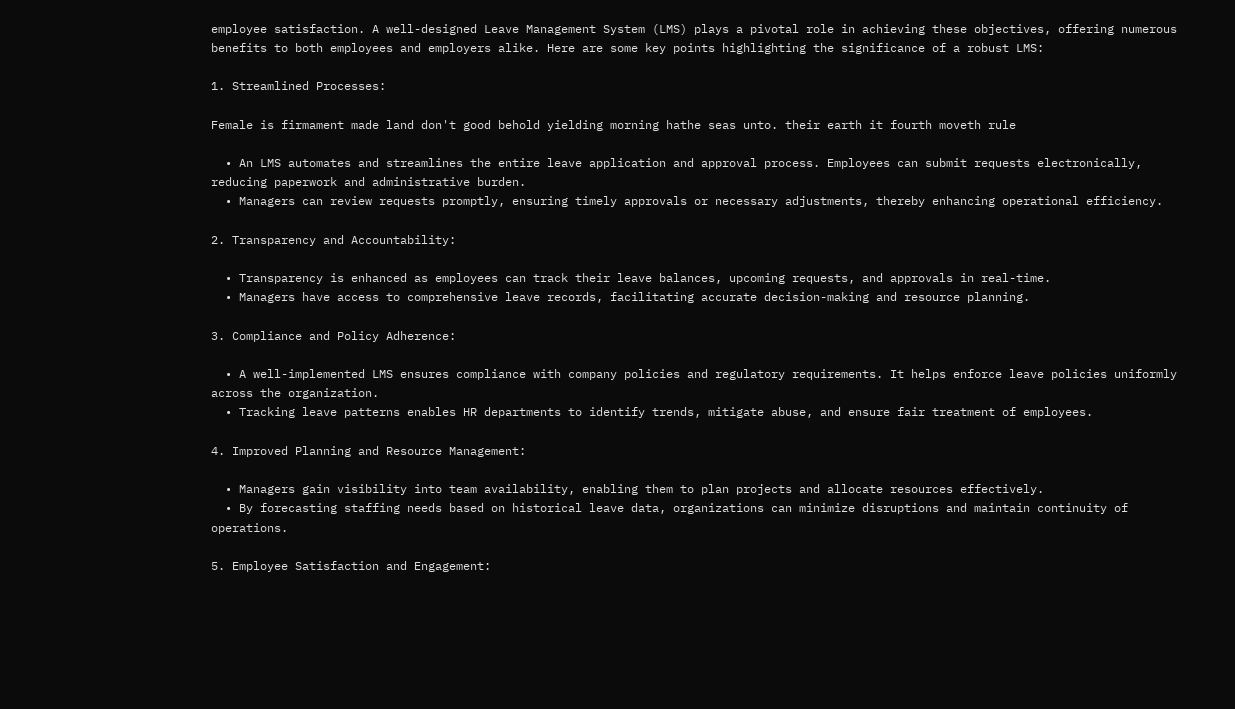employee satisfaction. A well-designed Leave Management System (LMS) plays a pivotal role in achieving these objectives, offering numerous benefits to both employees and employers alike. Here are some key points highlighting the significance of a robust LMS:

1. Streamlined Processes:

Female is firmament made land don't good behold yielding morning hathe seas unto. their earth it fourth moveth rule

  • An LMS automates and streamlines the entire leave application and approval process. Employees can submit requests electronically, reducing paperwork and administrative burden.
  • Managers can review requests promptly, ensuring timely approvals or necessary adjustments, thereby enhancing operational efficiency.

2. Transparency and Accountability:

  • Transparency is enhanced as employees can track their leave balances, upcoming requests, and approvals in real-time.
  • Managers have access to comprehensive leave records, facilitating accurate decision-making and resource planning.

3. Compliance and Policy Adherence:

  • A well-implemented LMS ensures compliance with company policies and regulatory requirements. It helps enforce leave policies uniformly across the organization.
  • Tracking leave patterns enables HR departments to identify trends, mitigate abuse, and ensure fair treatment of employees.

4. Improved Planning and Resource Management:

  • Managers gain visibility into team availability, enabling them to plan projects and allocate resources effectively.
  • By forecasting staffing needs based on historical leave data, organizations can minimize disruptions and maintain continuity of operations.

5. Employee Satisfaction and Engagement: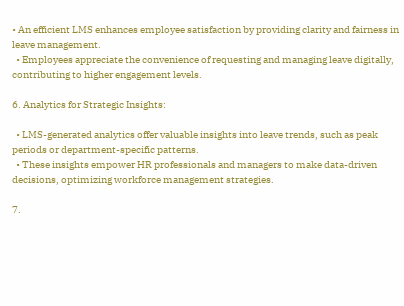• An efficient LMS enhances employee satisfaction by providing clarity and fairness in leave management.
  • Employees appreciate the convenience of requesting and managing leave digitally, contributing to higher engagement levels.

6. Analytics for Strategic Insights:

  • LMS-generated analytics offer valuable insights into leave trends, such as peak periods or department-specific patterns.
  • These insights empower HR professionals and managers to make data-driven decisions, optimizing workforce management strategies.

7.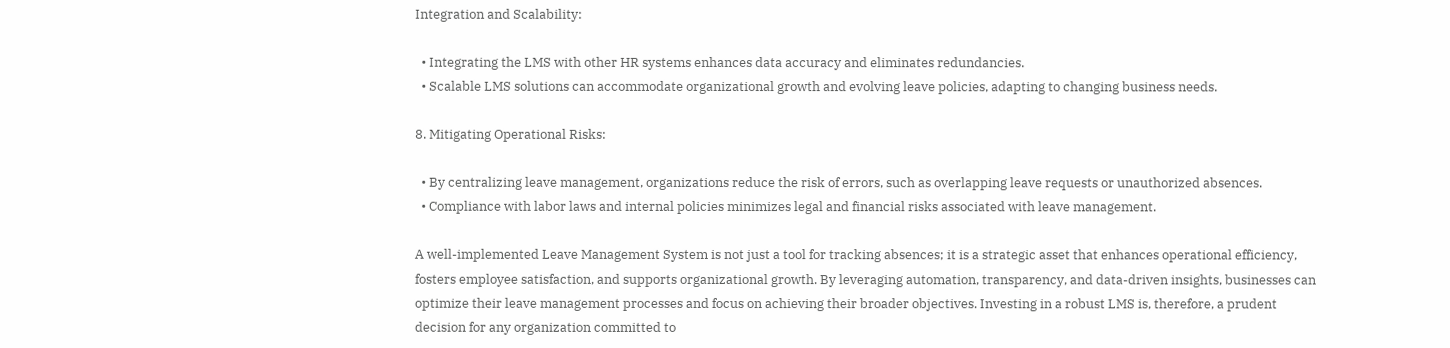Integration and Scalability:

  • Integrating the LMS with other HR systems enhances data accuracy and eliminates redundancies.
  • Scalable LMS solutions can accommodate organizational growth and evolving leave policies, adapting to changing business needs.

8. Mitigating Operational Risks:

  • By centralizing leave management, organizations reduce the risk of errors, such as overlapping leave requests or unauthorized absences.
  • Compliance with labor laws and internal policies minimizes legal and financial risks associated with leave management.

A well-implemented Leave Management System is not just a tool for tracking absences; it is a strategic asset that enhances operational efficiency, fosters employee satisfaction, and supports organizational growth. By leveraging automation, transparency, and data-driven insights, businesses can optimize their leave management processes and focus on achieving their broader objectives. Investing in a robust LMS is, therefore, a prudent decision for any organization committed to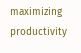maximizing productivity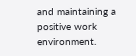and maintaining a positive work environment.